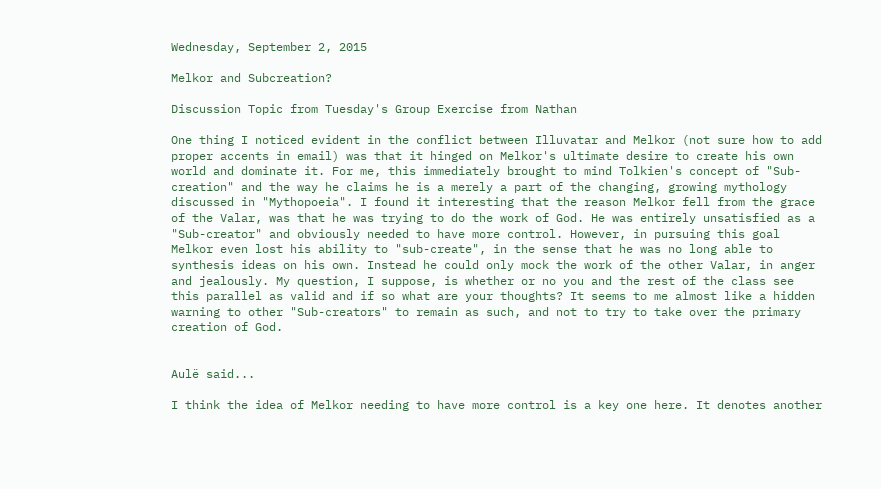Wednesday, September 2, 2015

Melkor and Subcreation?

Discussion Topic from Tuesday's Group Exercise from Nathan

One thing I noticed evident in the conflict between Illuvatar and Melkor (not sure how to add proper accents in email) was that it hinged on Melkor's ultimate desire to create his own world and dominate it. For me, this immediately brought to mind Tolkien's concept of "Sub-creation" and the way he claims he is a merely a part of the changing, growing mythology discussed in "Mythopoeia". I found it interesting that the reason Melkor fell from the grace of the Valar, was that he was trying to do the work of God. He was entirely unsatisfied as a "Sub-creator" and obviously needed to have more control. However, in pursuing this goal Melkor even lost his ability to "sub-create", in the sense that he was no long able to synthesis ideas on his own. Instead he could only mock the work of the other Valar, in anger and jealously. My question, I suppose, is whether or no you and the rest of the class see this parallel as valid and if so what are your thoughts? It seems to me almost like a hidden warning to other "Sub-creators" to remain as such, and not to try to take over the primary creation of God.


Aulë said...

I think the idea of Melkor needing to have more control is a key one here. It denotes another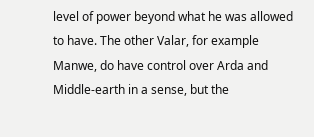level of power beyond what he was allowed to have. The other Valar, for example Manwe, do have control over Arda and Middle-earth in a sense, but the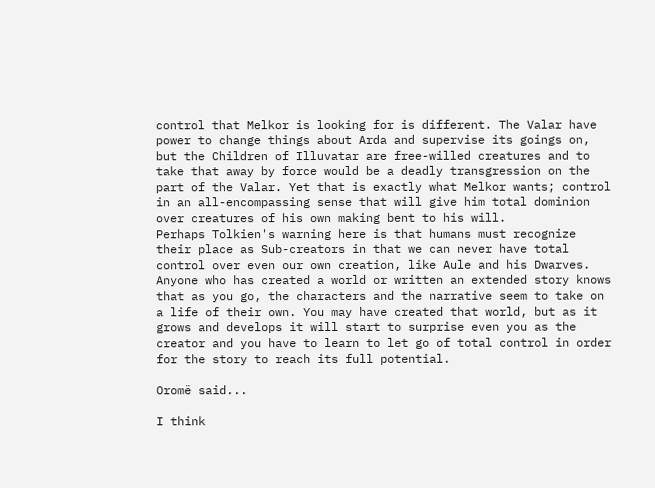control that Melkor is looking for is different. The Valar have power to change things about Arda and supervise its goings on, but the Children of Illuvatar are free-willed creatures and to take that away by force would be a deadly transgression on the part of the Valar. Yet that is exactly what Melkor wants; control in an all-encompassing sense that will give him total dominion over creatures of his own making bent to his will.
Perhaps Tolkien's warning here is that humans must recognize their place as Sub-creators in that we can never have total control over even our own creation, like Aule and his Dwarves. Anyone who has created a world or written an extended story knows that as you go, the characters and the narrative seem to take on a life of their own. You may have created that world, but as it grows and develops it will start to surprise even you as the creator and you have to learn to let go of total control in order for the story to reach its full potential.

Oromë said...

I think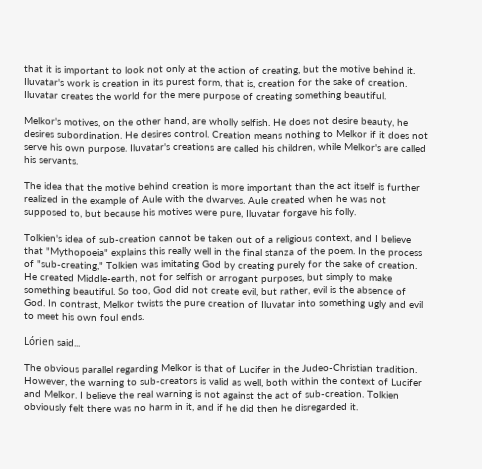that it is important to look not only at the action of creating, but the motive behind it. Iluvatar's work is creation in its purest form, that is, creation for the sake of creation. Iluvatar creates the world for the mere purpose of creating something beautiful.

Melkor's motives, on the other hand, are wholly selfish. He does not desire beauty, he desires subordination. He desires control. Creation means nothing to Melkor if it does not serve his own purpose. Iluvatar's creations are called his children, while Melkor's are called his servants.

The idea that the motive behind creation is more important than the act itself is further realized in the example of Aule with the dwarves. Aule created when he was not supposed to, but because his motives were pure, Iluvatar forgave his folly.

Tolkien's idea of sub-creation cannot be taken out of a religious context, and I believe that "Mythopoeia" explains this really well in the final stanza of the poem. In the process of "sub-creating," Tolkien was imitating God by creating purely for the sake of creation. He created Middle-earth, not for selfish or arrogant purposes, but simply to make something beautiful. So too, God did not create evil, but rather, evil is the absence of God. In contrast, Melkor twists the pure creation of Iluvatar into something ugly and evil to meet his own foul ends.

Lórien said...

The obvious parallel regarding Melkor is that of Lucifer in the Judeo-Christian tradition. However, the warning to sub-creators is valid as well, both within the context of Lucifer and Melkor. I believe the real warning is not against the act of sub-creation. Tolkien obviously felt there was no harm in it, and if he did then he disregarded it.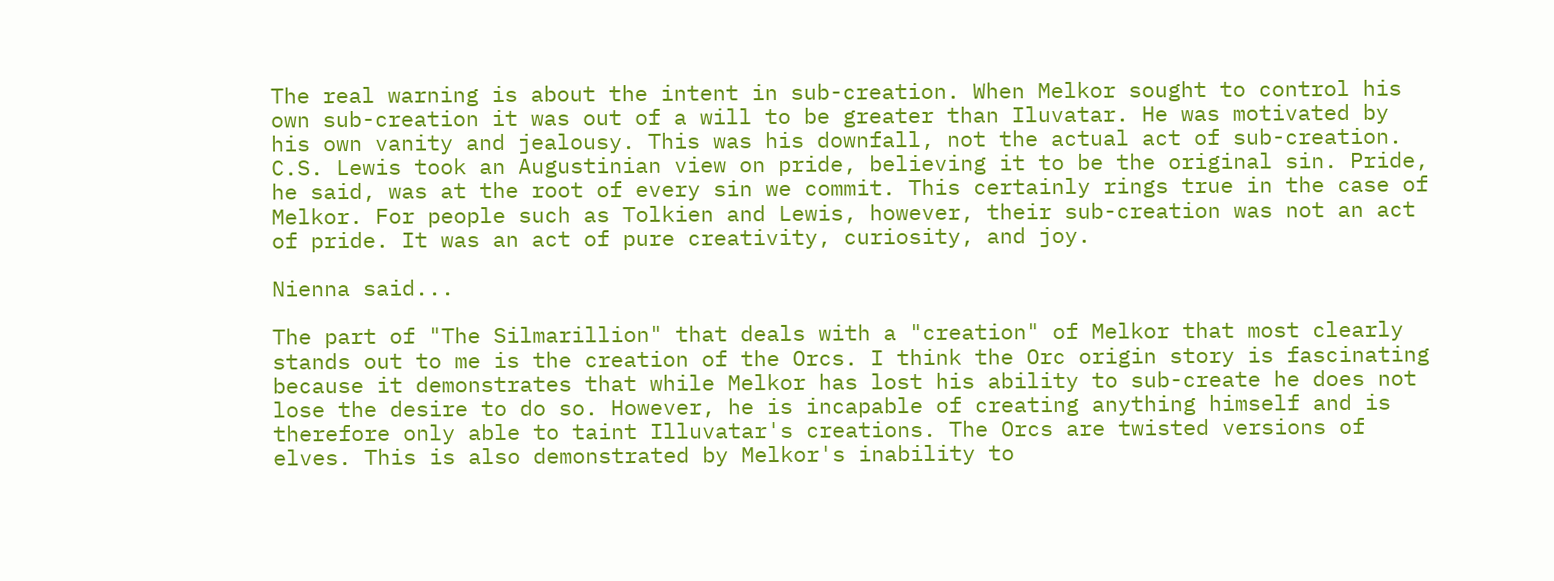The real warning is about the intent in sub-creation. When Melkor sought to control his own sub-creation it was out of a will to be greater than Iluvatar. He was motivated by his own vanity and jealousy. This was his downfall, not the actual act of sub-creation. C.S. Lewis took an Augustinian view on pride, believing it to be the original sin. Pride, he said, was at the root of every sin we commit. This certainly rings true in the case of Melkor. For people such as Tolkien and Lewis, however, their sub-creation was not an act of pride. It was an act of pure creativity, curiosity, and joy.

Nienna said...

The part of "The Silmarillion" that deals with a "creation" of Melkor that most clearly stands out to me is the creation of the Orcs. I think the Orc origin story is fascinating because it demonstrates that while Melkor has lost his ability to sub-create he does not lose the desire to do so. However, he is incapable of creating anything himself and is therefore only able to taint Illuvatar's creations. The Orcs are twisted versions of elves. This is also demonstrated by Melkor's inability to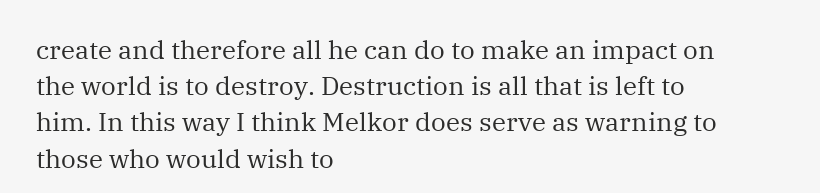create and therefore all he can do to make an impact on the world is to destroy. Destruction is all that is left to him. In this way I think Melkor does serve as warning to those who would wish to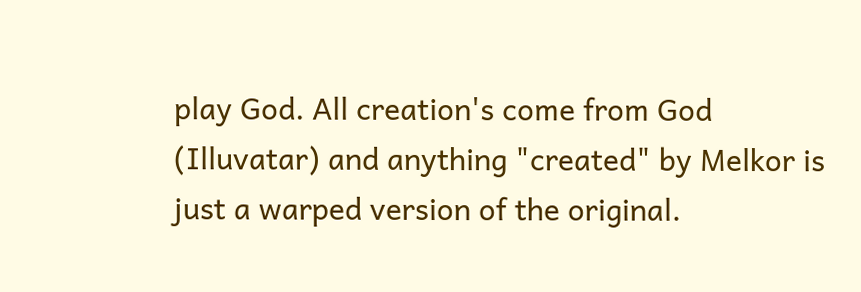play God. All creation's come from God (Illuvatar) and anything "created" by Melkor is just a warped version of the original.